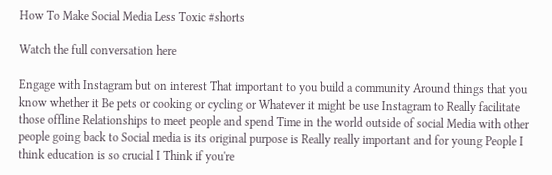How To Make Social Media Less Toxic #shorts

Watch the full conversation here

Engage with Instagram but on interest That important to you build a community Around things that you know whether it Be pets or cooking or cycling or Whatever it might be use Instagram to Really facilitate those offline Relationships to meet people and spend Time in the world outside of social Media with other people going back to Social media is its original purpose is Really really important and for young People I think education is so crucial I Think if you're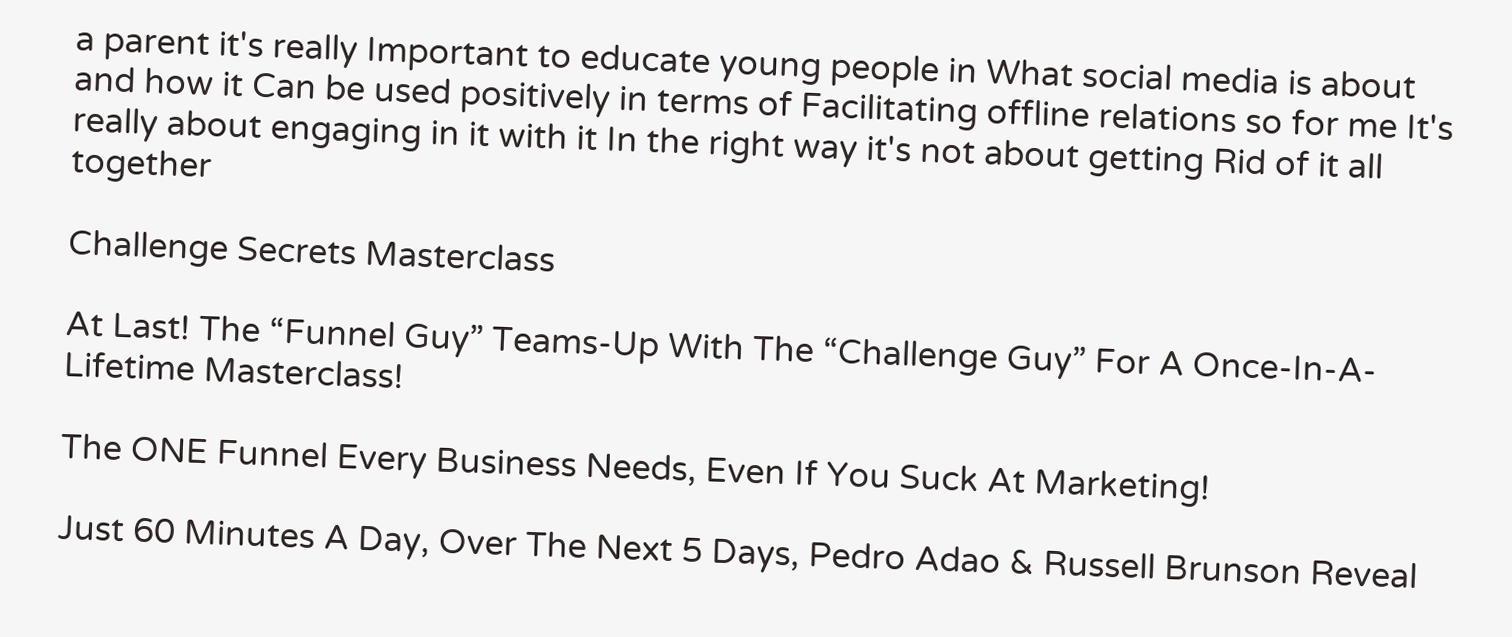a parent it's really Important to educate young people in What social media is about and how it Can be used positively in terms of Facilitating offline relations so for me It's really about engaging in it with it In the right way it's not about getting Rid of it all together

Challenge Secrets Masterclass

At Last! The “Funnel Guy” Teams-Up With The “Challenge Guy” For A Once-In-A-Lifetime Masterclass!

The ONE Funnel Every Business Needs, Even If You Suck At Marketing!

Just 60 Minutes A Day, Over The Next 5 Days, Pedro Adao & Russell Brunson Reveal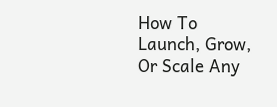How To Launch, Grow, Or Scale Any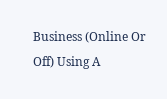Business (Online Or Off) Using A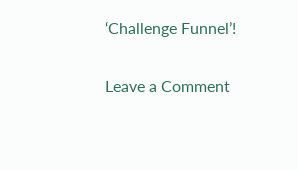‘Challenge Funnel’!

Leave a Comment